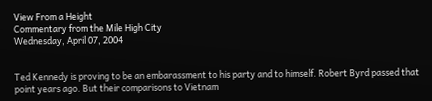View From a Height
Commentary from the Mile High City
Wednesday, April 07, 2004


Ted Kennedy is proving to be an embarassment to his party and to himself. Robert Byrd passed that point years ago. But their comparisons to Vietnam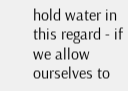hold water in this regard - if we allow ourselves to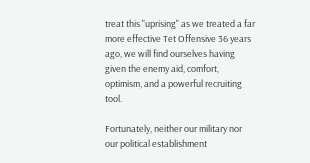treat this "uprising" as we treated a far more effective Tet Offensive 36 years ago, we will find ourselves having given the enemy aid, comfort, optimism, and a powerful recruiting tool.

Fortunately, neither our military nor our political establishment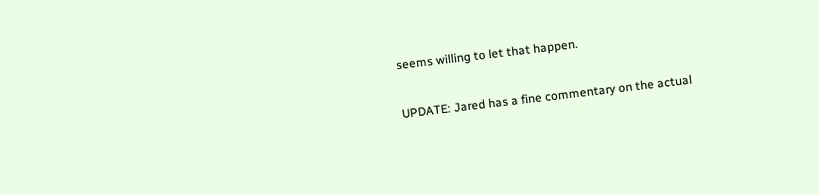seems willing to let that happen.

UPDATE: Jared has a fine commentary on the actual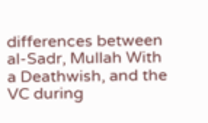differences between al-Sadr, Mullah With a Deathwish, and the VC during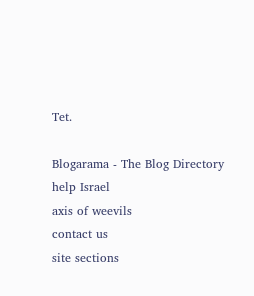Tet.

Blogarama - The Blog Directory
help Israel
axis of weevils
contact us
site sections